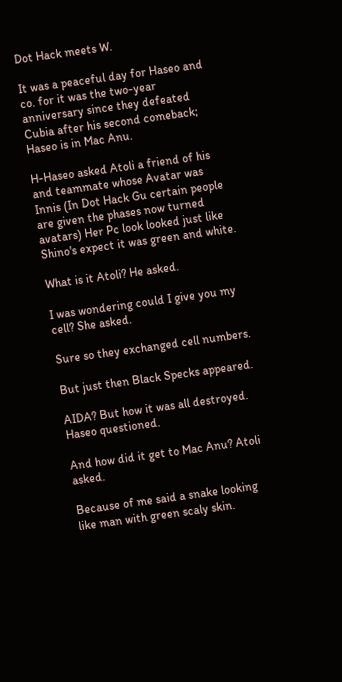Dot Hack meets W.

It was a peaceful day for Haseo and co. for it was the two-year anniversary since they defeated Cubia after his second comeback; Haseo is in Mac Anu.

H-Haseo asked Atoli a friend of his and teammate whose Avatar was Innis (In Dot Hack Gu certain people are given the phases now turned avatars) Her Pc look looked just like Shino's expect it was green and white.

What is it Atoli? He asked.

I was wondering could I give you my cell? She asked.

Sure so they exchanged cell numbers.

But just then Black Specks appeared.

AIDA? But how it was all destroyed. Haseo questioned.

And how did it get to Mac Anu? Atoli asked.

Because of me said a snake looking like man with green scaly skin.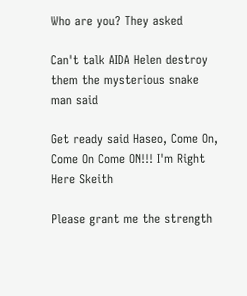Who are you? They asked

Can't talk AIDA Helen destroy them the mysterious snake man said

Get ready said Haseo, Come On, Come On Come ON!!! I'm Right Here Skeith

Please grant me the strength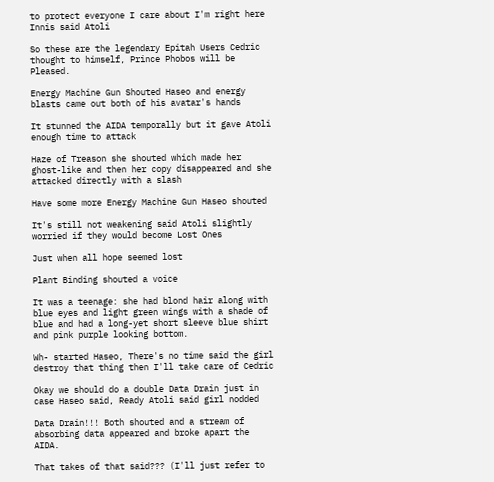to protect everyone I care about I'm right here Innis said Atoli

So these are the legendary Epitah Users Cedric thought to himself, Prince Phobos will be Pleased.

Energy Machine Gun Shouted Haseo and energy blasts came out both of his avatar's hands

It stunned the AIDA temporally but it gave Atoli enough time to attack

Haze of Treason she shouted which made her ghost-like and then her copy disappeared and she attacked directly with a slash

Have some more Energy Machine Gun Haseo shouted

It's still not weakening said Atoli slightly worried if they would become Lost Ones

Just when all hope seemed lost

Plant Binding shouted a voice

It was a teenage: she had blond hair along with blue eyes and light green wings with a shade of blue and had a long-yet short sleeve blue shirt and pink purple looking bottom.

Wh- started Haseo, There's no time said the girl destroy that thing then I'll take care of Cedric

Okay we should do a double Data Drain just in case Haseo said, Ready Atoli said girl nodded

Data Drain!!! Both shouted and a stream of absorbing data appeared and broke apart the AIDA.

That takes of that said??? (I'll just refer to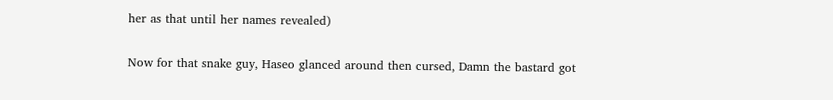her as that until her names revealed)

Now for that snake guy, Haseo glanced around then cursed, Damn the bastard got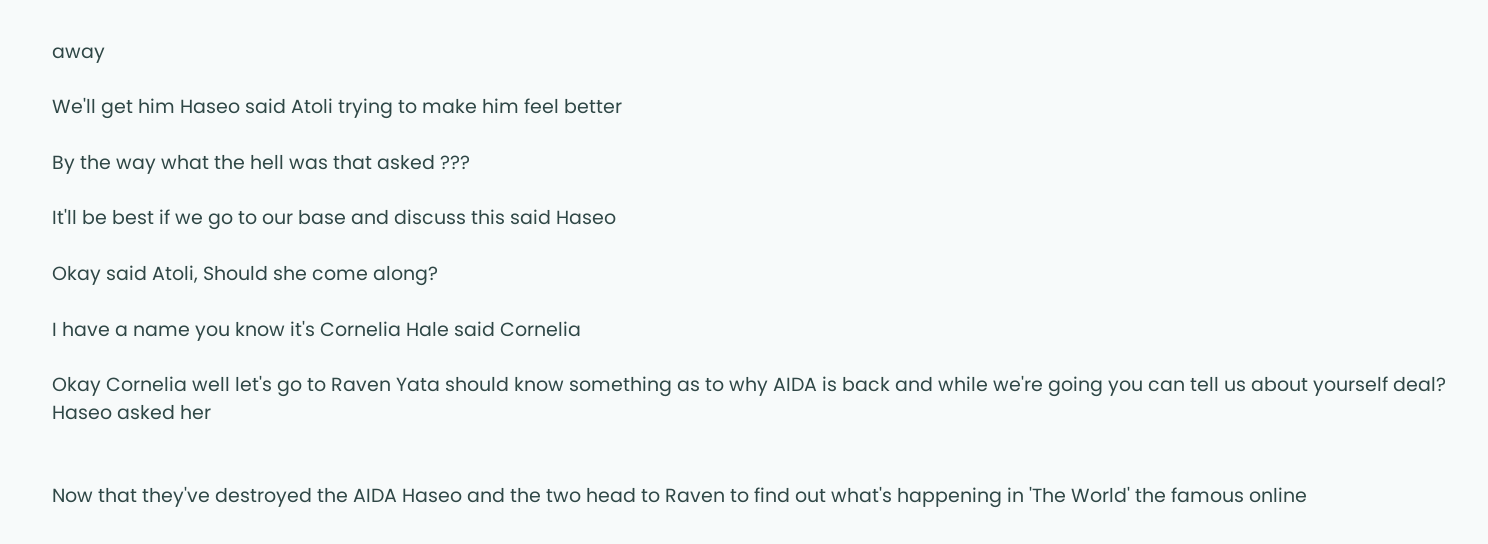away

We'll get him Haseo said Atoli trying to make him feel better

By the way what the hell was that asked ???

It'll be best if we go to our base and discuss this said Haseo

Okay said Atoli, Should she come along?

I have a name you know it's Cornelia Hale said Cornelia

Okay Cornelia well let's go to Raven Yata should know something as to why AIDA is back and while we're going you can tell us about yourself deal? Haseo asked her


Now that they've destroyed the AIDA Haseo and the two head to Raven to find out what's happening in 'The World' the famous online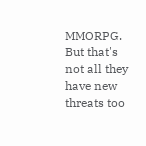MMORPG. But that's not all they have new threats too